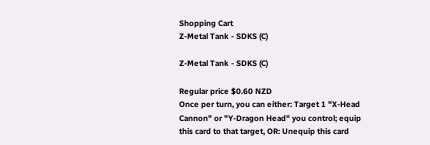Shopping Cart
Z-Metal Tank - SDKS (C)

Z-Metal Tank - SDKS (C)

Regular price $0.60 NZD
Once per turn, you can either: Target 1 "X-Head Cannon" or "Y-Dragon Head" you control; equip this card to that target, OR: Unequip this card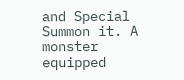and Special Summon it. A monster equipped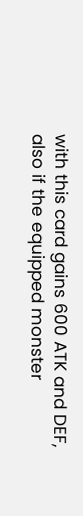with this card gains 600 ATK and DEF, also if the equipped monster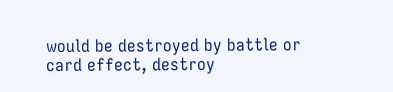would be destroyed by battle or card effect, destroy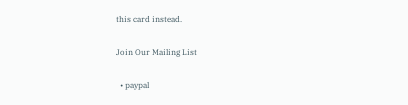this card instead.

Join Our Mailing List

  • paypal